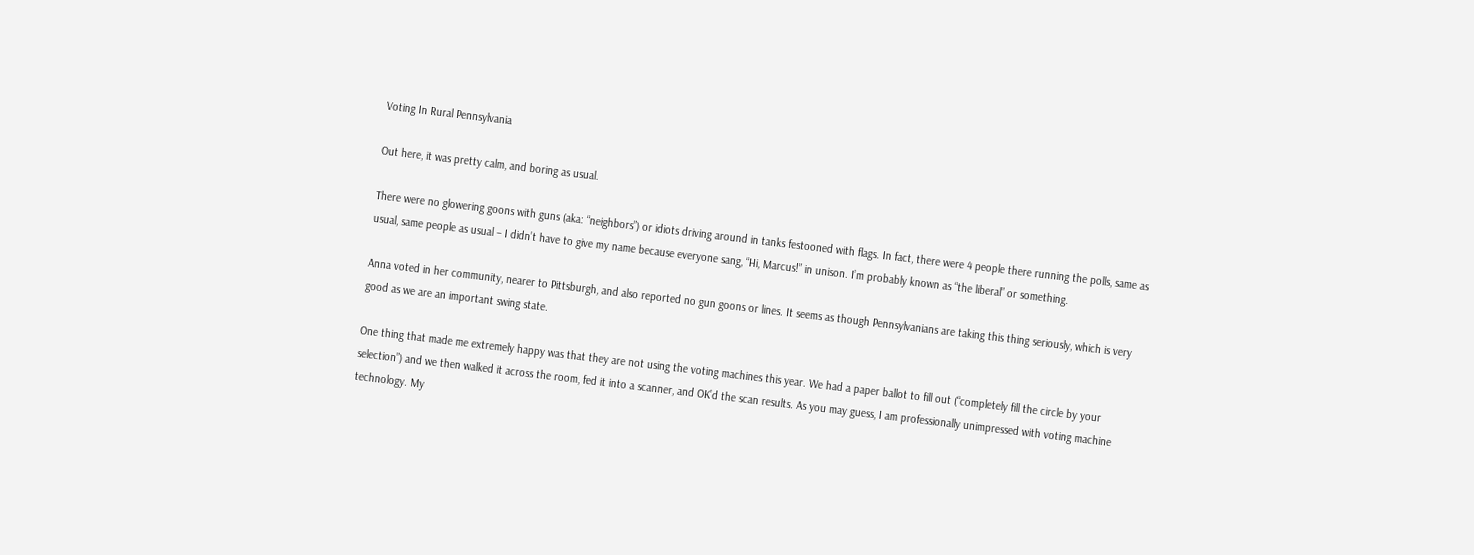Voting In Rural Pennsylvania

Out here, it was pretty calm, and boring as usual.

There were no glowering goons with guns (aka: “neighbors”) or idiots driving around in tanks festooned with flags. In fact, there were 4 people there running the polls, same as usual, same people as usual – I didn’t have to give my name because everyone sang, “Hi, Marcus!” in unison. I’m probably known as “the liberal” or something.

Anna voted in her community, nearer to Pittsburgh, and also reported no gun goons or lines. It seems as though Pennsylvanians are taking this thing seriously, which is very good as we are an important swing state.

One thing that made me extremely happy was that they are not using the voting machines this year. We had a paper ballot to fill out (“completely fill the circle by your selection”) and we then walked it across the room, fed it into a scanner, and OK’d the scan results. As you may guess, I am professionally unimpressed with voting machine technology. My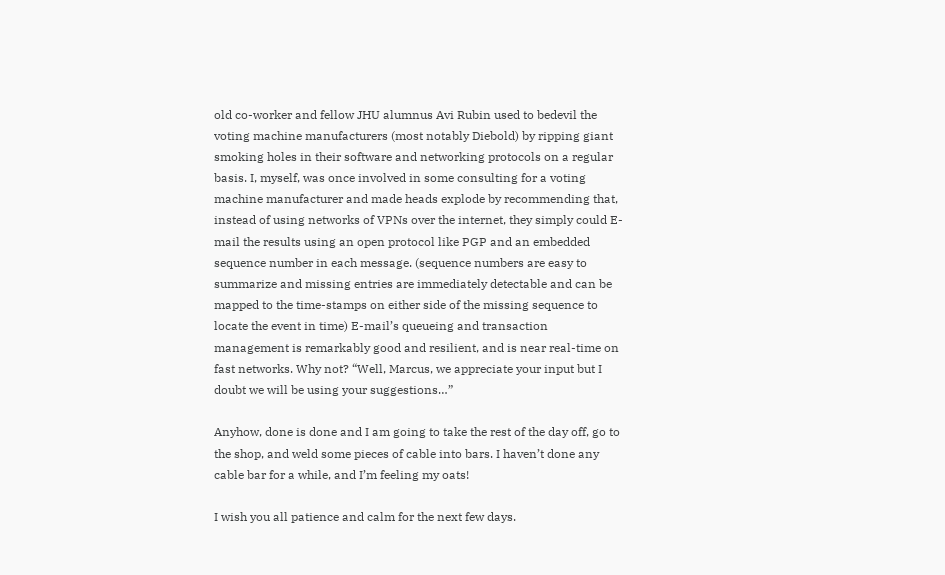old co-worker and fellow JHU alumnus Avi Rubin used to bedevil the voting machine manufacturers (most notably Diebold) by ripping giant smoking holes in their software and networking protocols on a regular basis. I, myself, was once involved in some consulting for a voting machine manufacturer and made heads explode by recommending that, instead of using networks of VPNs over the internet, they simply could E-mail the results using an open protocol like PGP and an embedded sequence number in each message. (sequence numbers are easy to summarize and missing entries are immediately detectable and can be mapped to the time-stamps on either side of the missing sequence to locate the event in time) E-mail’s queueing and transaction management is remarkably good and resilient, and is near real-time on fast networks. Why not? “Well, Marcus, we appreciate your input but I doubt we will be using your suggestions…”

Anyhow, done is done and I am going to take the rest of the day off, go to the shop, and weld some pieces of cable into bars. I haven’t done any cable bar for a while, and I’m feeling my oats!

I wish you all patience and calm for the next few days.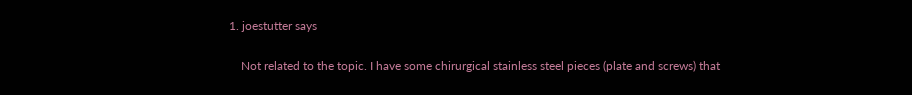1. joestutter says

    Not related to the topic. I have some chirurgical stainless steel pieces (plate and screws) that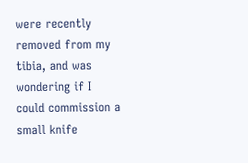were recently removed from my tibia, and was wondering if I could commission a small knife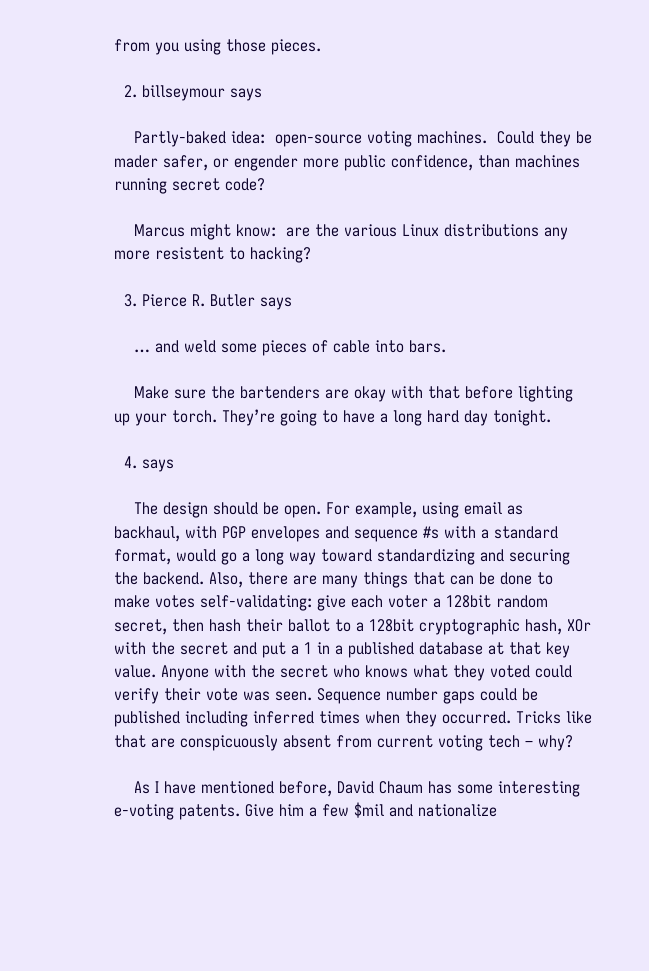from you using those pieces.

  2. billseymour says

    Partly-baked idea:  open-source voting machines.  Could they be mader safer, or engender more public confidence, than machines running secret code?

    Marcus might know:  are the various Linux distributions any more resistent to hacking?

  3. Pierce R. Butler says

    … and weld some pieces of cable into bars.

    Make sure the bartenders are okay with that before lighting up your torch. They’re going to have a long hard day tonight.

  4. says

    The design should be open. For example, using email as backhaul, with PGP envelopes and sequence #s with a standard format, would go a long way toward standardizing and securing the backend. Also, there are many things that can be done to make votes self-validating: give each voter a 128bit random secret, then hash their ballot to a 128bit cryptographic hash, XOr with the secret and put a 1 in a published database at that key value. Anyone with the secret who knows what they voted could verify their vote was seen. Sequence number gaps could be published including inferred times when they occurred. Tricks like that are conspicuously absent from current voting tech – why?

    As I have mentioned before, David Chaum has some interesting e-voting patents. Give him a few $mil and nationalize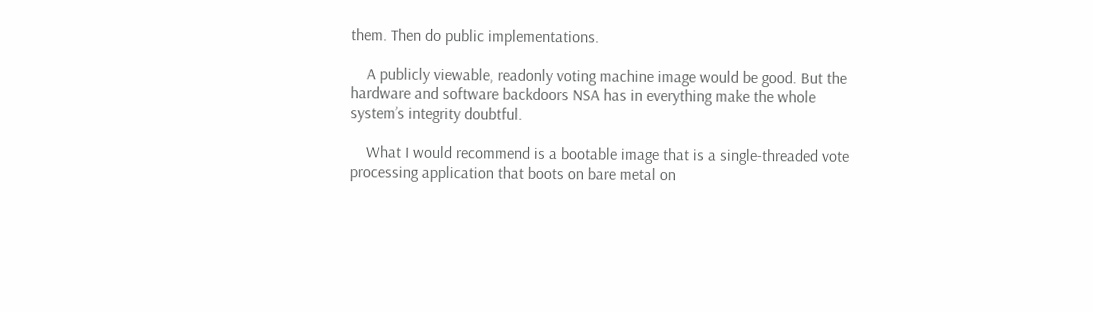them. Then do public implementations.

    A publicly viewable, readonly voting machine image would be good. But the hardware and software backdoors NSA has in everything make the whole system’s integrity doubtful.

    What I would recommend is a bootable image that is a single-threaded vote processing application that boots on bare metal on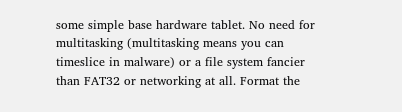some simple base hardware tablet. No need for multitasking (multitasking means you can timeslice in malware) or a file system fancier than FAT32 or networking at all. Format the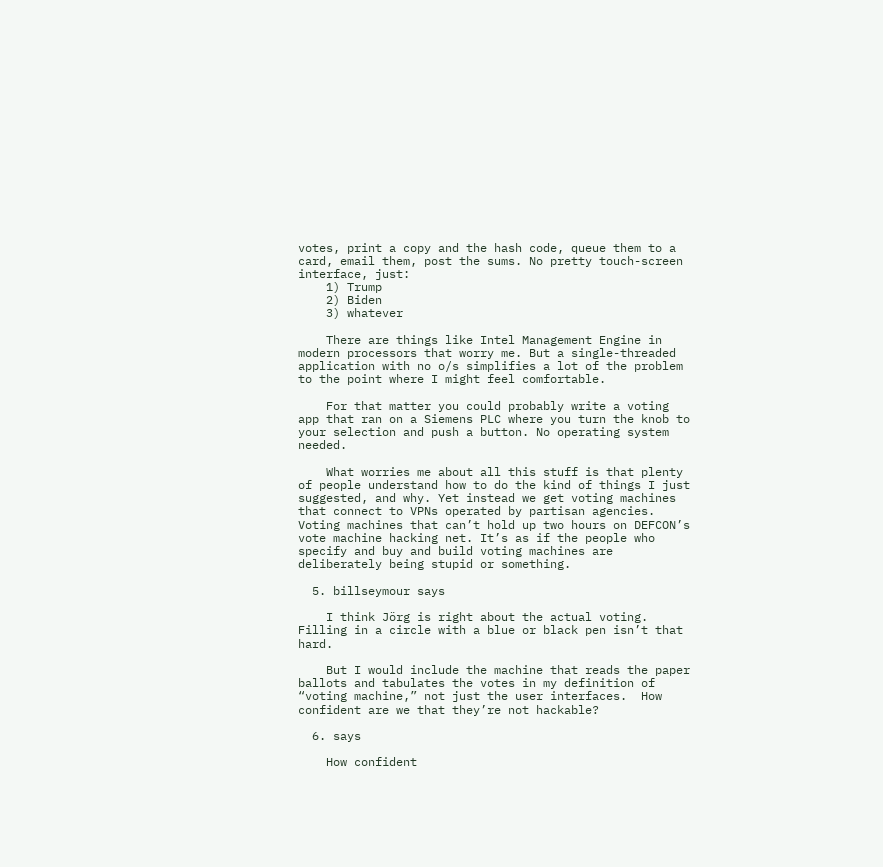votes, print a copy and the hash code, queue them to a card, email them, post the sums. No pretty touch-screen interface, just:
    1) Trump
    2) Biden
    3) whatever

    There are things like Intel Management Engine in modern processors that worry me. But a single-threaded application with no o/s simplifies a lot of the problem to the point where I might feel comfortable.

    For that matter you could probably write a voting app that ran on a Siemens PLC where you turn the knob to your selection and push a button. No operating system needed.

    What worries me about all this stuff is that plenty of people understand how to do the kind of things I just suggested, and why. Yet instead we get voting machines that connect to VPNs operated by partisan agencies. Voting machines that can’t hold up two hours on DEFCON’s vote machine hacking net. It’s as if the people who specify and buy and build voting machines are deliberately being stupid or something.

  5. billseymour says

    I think Jörg is right about the actual voting.  Filling in a circle with a blue or black pen isn’t that hard.

    But I would include the machine that reads the paper ballots and tabulates the votes in my definition of “voting machine,” not just the user interfaces.  How confident are we that they’re not hackable?

  6. says

    How confident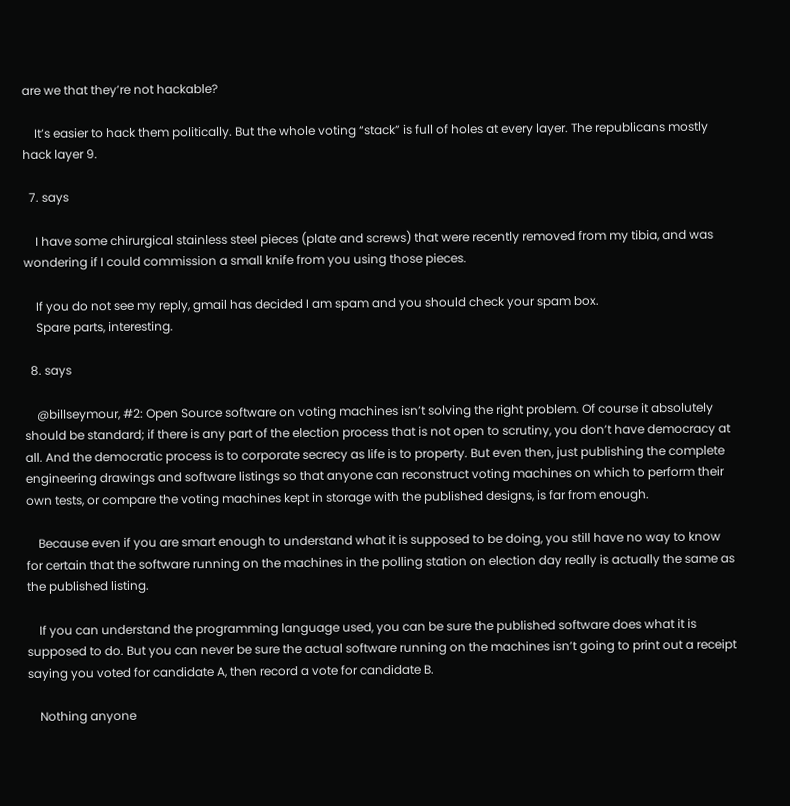are we that they’re not hackable?

    It’s easier to hack them politically. But the whole voting “stack” is full of holes at every layer. The republicans mostly hack layer 9.

  7. says

    I have some chirurgical stainless steel pieces (plate and screws) that were recently removed from my tibia, and was wondering if I could commission a small knife from you using those pieces.

    If you do not see my reply, gmail has decided I am spam and you should check your spam box.
    Spare parts, interesting.

  8. says

    @billseymour, #2: Open Source software on voting machines isn’t solving the right problem. Of course it absolutely should be standard; if there is any part of the election process that is not open to scrutiny, you don’t have democracy at all. And the democratic process is to corporate secrecy as life is to property. But even then, just publishing the complete engineering drawings and software listings so that anyone can reconstruct voting machines on which to perform their own tests, or compare the voting machines kept in storage with the published designs, is far from enough.

    Because even if you are smart enough to understand what it is supposed to be doing, you still have no way to know for certain that the software running on the machines in the polling station on election day really is actually the same as the published listing.

    If you can understand the programming language used, you can be sure the published software does what it is supposed to do. But you can never be sure the actual software running on the machines isn’t going to print out a receipt saying you voted for candidate A, then record a vote for candidate B.

    Nothing anyone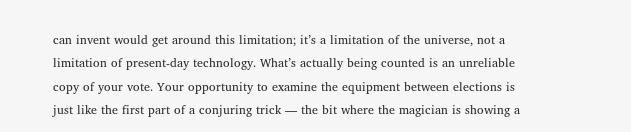can invent would get around this limitation; it’s a limitation of the universe, not a limitation of present-day technology. What’s actually being counted is an unreliable copy of your vote. Your opportunity to examine the equipment between elections is just like the first part of a conjuring trick — the bit where the magician is showing a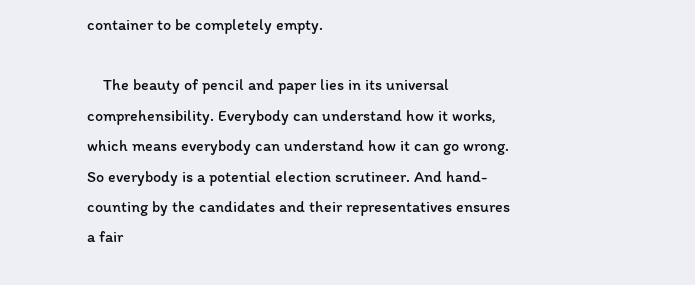container to be completely empty.

    The beauty of pencil and paper lies in its universal comprehensibility. Everybody can understand how it works, which means everybody can understand how it can go wrong. So everybody is a potential election scrutineer. And hand-counting by the candidates and their representatives ensures a fair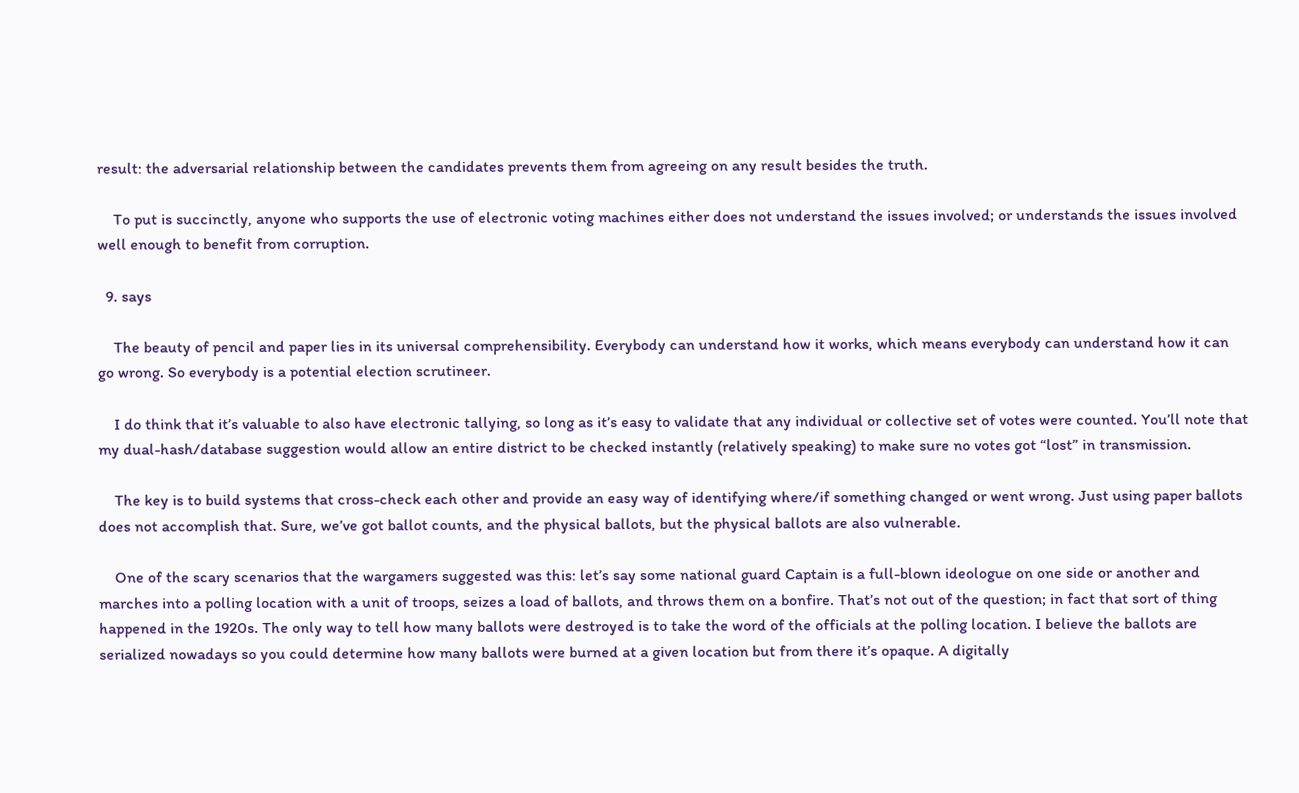result: the adversarial relationship between the candidates prevents them from agreeing on any result besides the truth.

    To put is succinctly, anyone who supports the use of electronic voting machines either does not understand the issues involved; or understands the issues involved well enough to benefit from corruption.

  9. says

    The beauty of pencil and paper lies in its universal comprehensibility. Everybody can understand how it works, which means everybody can understand how it can go wrong. So everybody is a potential election scrutineer.

    I do think that it’s valuable to also have electronic tallying, so long as it’s easy to validate that any individual or collective set of votes were counted. You’ll note that my dual-hash/database suggestion would allow an entire district to be checked instantly (relatively speaking) to make sure no votes got “lost” in transmission.

    The key is to build systems that cross-check each other and provide an easy way of identifying where/if something changed or went wrong. Just using paper ballots does not accomplish that. Sure, we’ve got ballot counts, and the physical ballots, but the physical ballots are also vulnerable.

    One of the scary scenarios that the wargamers suggested was this: let’s say some national guard Captain is a full-blown ideologue on one side or another and marches into a polling location with a unit of troops, seizes a load of ballots, and throws them on a bonfire. That’s not out of the question; in fact that sort of thing happened in the 1920s. The only way to tell how many ballots were destroyed is to take the word of the officials at the polling location. I believe the ballots are serialized nowadays so you could determine how many ballots were burned at a given location but from there it’s opaque. A digitally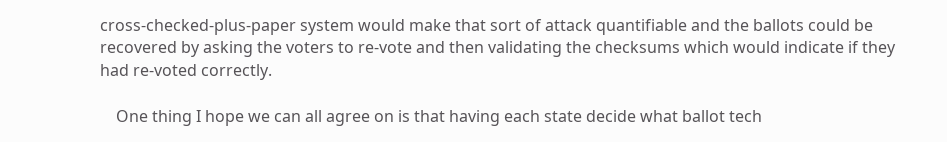cross-checked-plus-paper system would make that sort of attack quantifiable and the ballots could be recovered by asking the voters to re-vote and then validating the checksums which would indicate if they had re-voted correctly.

    One thing I hope we can all agree on is that having each state decide what ballot tech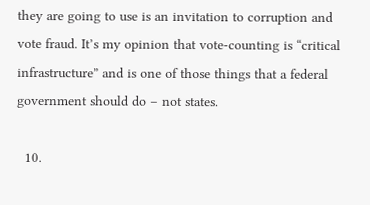they are going to use is an invitation to corruption and vote fraud. It’s my opinion that vote-counting is “critical infrastructure” and is one of those things that a federal government should do – not states.

  10.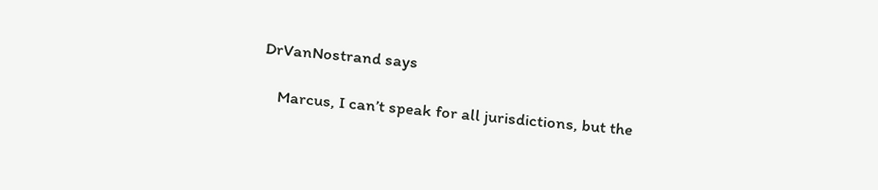DrVanNostrand says

    Marcus, I can’t speak for all jurisdictions, but the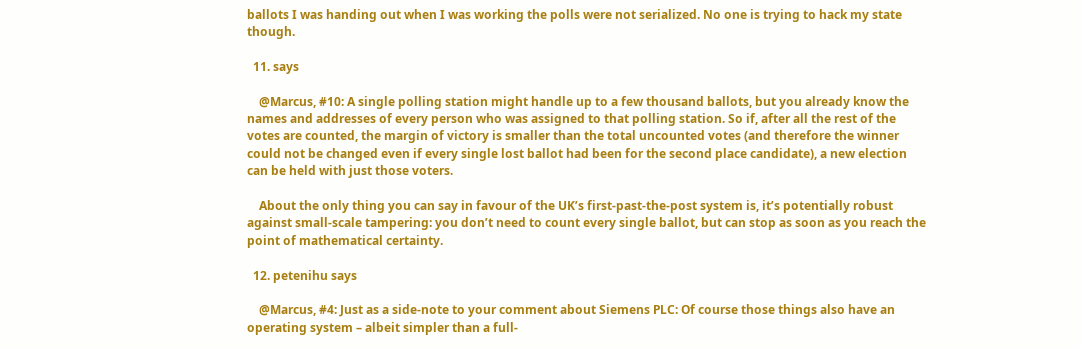ballots I was handing out when I was working the polls were not serialized. No one is trying to hack my state though.

  11. says

    @Marcus, #10: A single polling station might handle up to a few thousand ballots, but you already know the names and addresses of every person who was assigned to that polling station. So if, after all the rest of the votes are counted, the margin of victory is smaller than the total uncounted votes (and therefore the winner could not be changed even if every single lost ballot had been for the second place candidate), a new election can be held with just those voters.

    About the only thing you can say in favour of the UK’s first-past-the-post system is, it’s potentially robust against small-scale tampering: you don’t need to count every single ballot, but can stop as soon as you reach the point of mathematical certainty.

  12. petenihu says

    @Marcus, #4: Just as a side-note to your comment about Siemens PLC: Of course those things also have an operating system – albeit simpler than a full-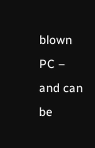blown PC – and can be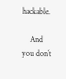hackable.

    And you don´t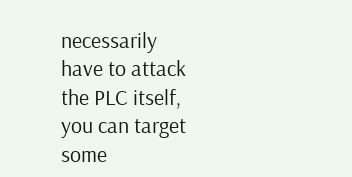necessarily have to attack the PLC itself, you can target some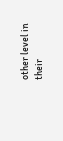other level in their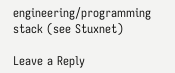engineering/programming stack (see Stuxnet)

Leave a Reply